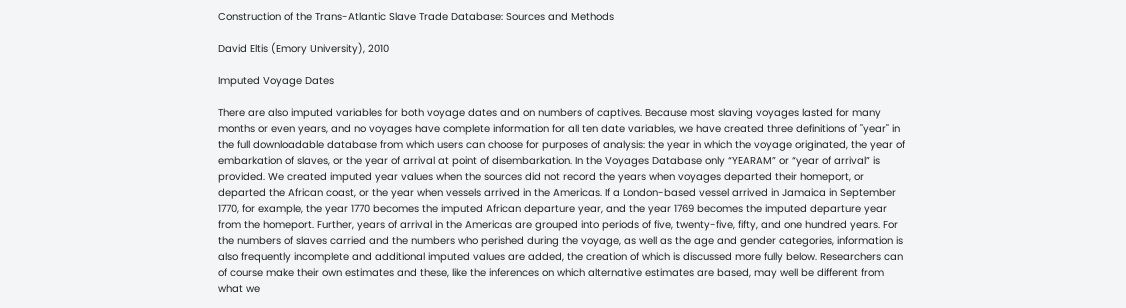Construction of the Trans-Atlantic Slave Trade Database: Sources and Methods

David Eltis (Emory University), 2010

Imputed Voyage Dates

There are also imputed variables for both voyage dates and on numbers of captives. Because most slaving voyages lasted for many months or even years, and no voyages have complete information for all ten date variables, we have created three definitions of "year" in the full downloadable database from which users can choose for purposes of analysis: the year in which the voyage originated, the year of embarkation of slaves, or the year of arrival at point of disembarkation. In the Voyages Database only “YEARAM” or “year of arrival” is provided. We created imputed year values when the sources did not record the years when voyages departed their homeport, or departed the African coast, or the year when vessels arrived in the Americas. If a London-based vessel arrived in Jamaica in September 1770, for example, the year 1770 becomes the imputed African departure year, and the year 1769 becomes the imputed departure year from the homeport. Further, years of arrival in the Americas are grouped into periods of five, twenty-five, fifty, and one hundred years. For the numbers of slaves carried and the numbers who perished during the voyage, as well as the age and gender categories, information is also frequently incomplete and additional imputed values are added, the creation of which is discussed more fully below. Researchers can of course make their own estimates and these, like the inferences on which alternative estimates are based, may well be different from what we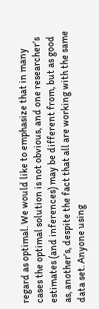regard as optimal. We would like to emphasize that in many cases the optimal solution is not obvious, and one researcher’s estimates (and inferences) may be different from, but as good as, another’s, despite the fact that all are working with the same data set. Anyone using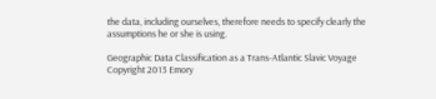the data, including ourselves, therefore needs to specify clearly the assumptions he or she is using.

Geographic Data Classification as a Trans-Atlantic Slavic Voyage
Copyright 2013 Emory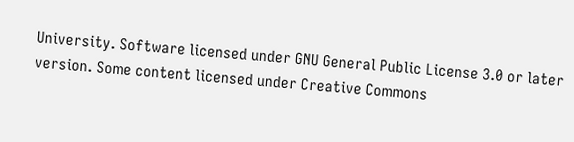University. Software licensed under GNU General Public License 3.0 or later version. Some content licensed under Creative Commons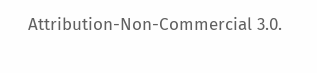Attribution-Non-Commercial 3.0.